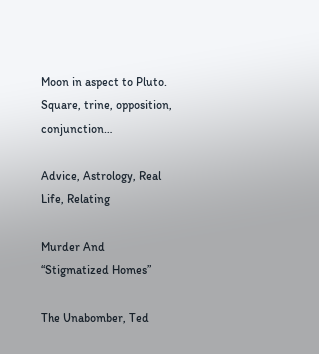Moon in aspect to Pluto. Square, trine, opposition, conjunction…

Advice, Astrology, Real Life, Relating

Murder And “Stigmatized Homes”

The Unabomber, Ted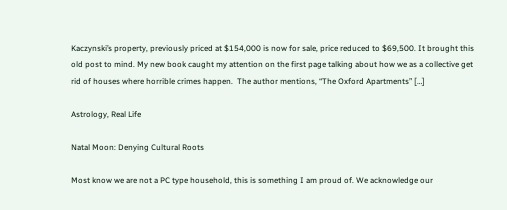Kaczynski’s property, previously priced at $154,000 is now for sale, price reduced to $69,500. It brought this old post to mind. My new book caught my attention on the first page talking about how we as a collective get rid of houses where horrible crimes happen.  The author mentions, “The Oxford Apartments” […]

Astrology, Real Life

Natal Moon: Denying Cultural Roots

Most know we are not a PC type household, this is something I am proud of. We acknowledge our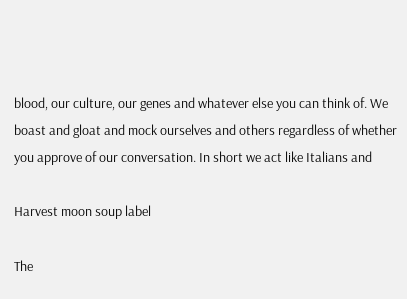blood, our culture, our genes and whatever else you can think of. We boast and gloat and mock ourselves and others regardless of whether you approve of our conversation. In short we act like Italians and

Harvest moon soup label

The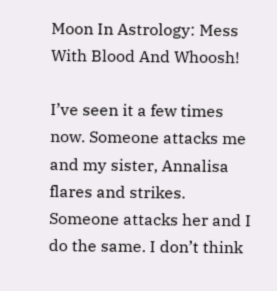Moon In Astrology: Mess With Blood And Whoosh!

I’ve seen it a few times now. Someone attacks me and my sister, Annalisa flares and strikes. Someone attacks her and I do the same. I don’t think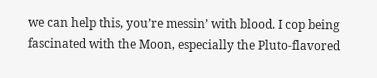we can help this, you’re messin’ with blood. I cop being fascinated with the Moon, especially the Pluto-flavored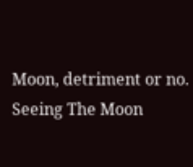Moon, detriment or no. Seeing The Moon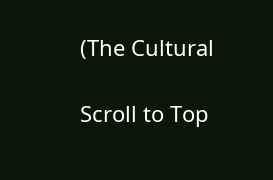(The Cultural

Scroll to Top